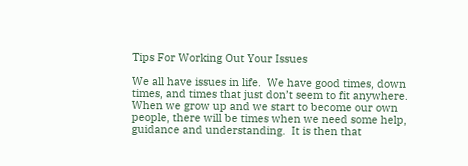Tips For Working Out Your Issues

We all have issues in life.  We have good times, down times, and times that just don’t seem to fit anywhere.  When we grow up and we start to become our own people, there will be times when we need some help, guidance and understanding.  It is then that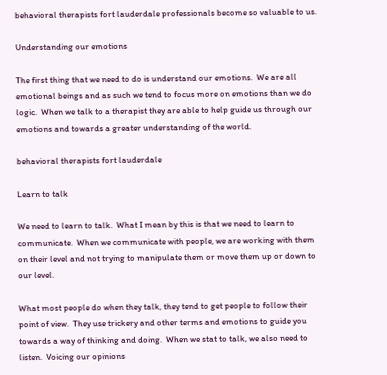behavioral therapists fort lauderdale professionals become so valuable to us.

Understanding our emotions

The first thing that we need to do is understand our emotions.  We are all emotional beings and as such we tend to focus more on emotions than we do logic.  When we talk to a therapist they are able to help guide us through our emotions and towards a greater understanding of the world.

behavioral therapists fort lauderdale

Learn to talk

We need to learn to talk.  What I mean by this is that we need to learn to communicate.  When we communicate with people, we are working with them on their level and not trying to manipulate them or move them up or down to our level.

What most people do when they talk, they tend to get people to follow their point of view.  They use trickery and other terms and emotions to guide you towards a way of thinking and doing.  When we stat to talk, we also need to listen.  Voicing our opinions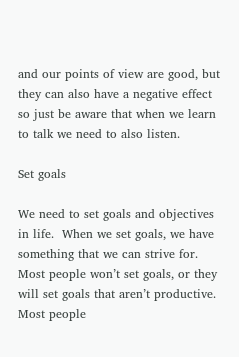and our points of view are good, but they can also have a negative effect so just be aware that when we learn to talk we need to also listen.

Set goals

We need to set goals and objectives in life.  When we set goals, we have something that we can strive for.  Most people won’t set goals, or they will set goals that aren’t productive.  Most people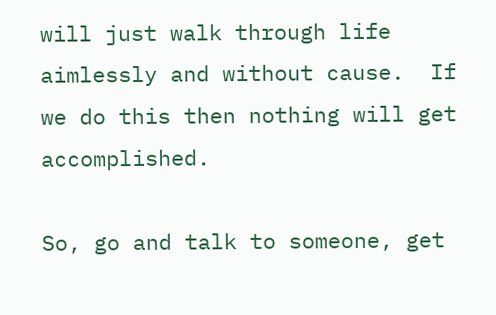will just walk through life aimlessly and without cause.  If we do this then nothing will get accomplished.

So, go and talk to someone, get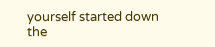yourself started down the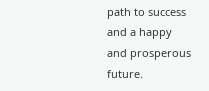path to success and a happy and prosperous future.